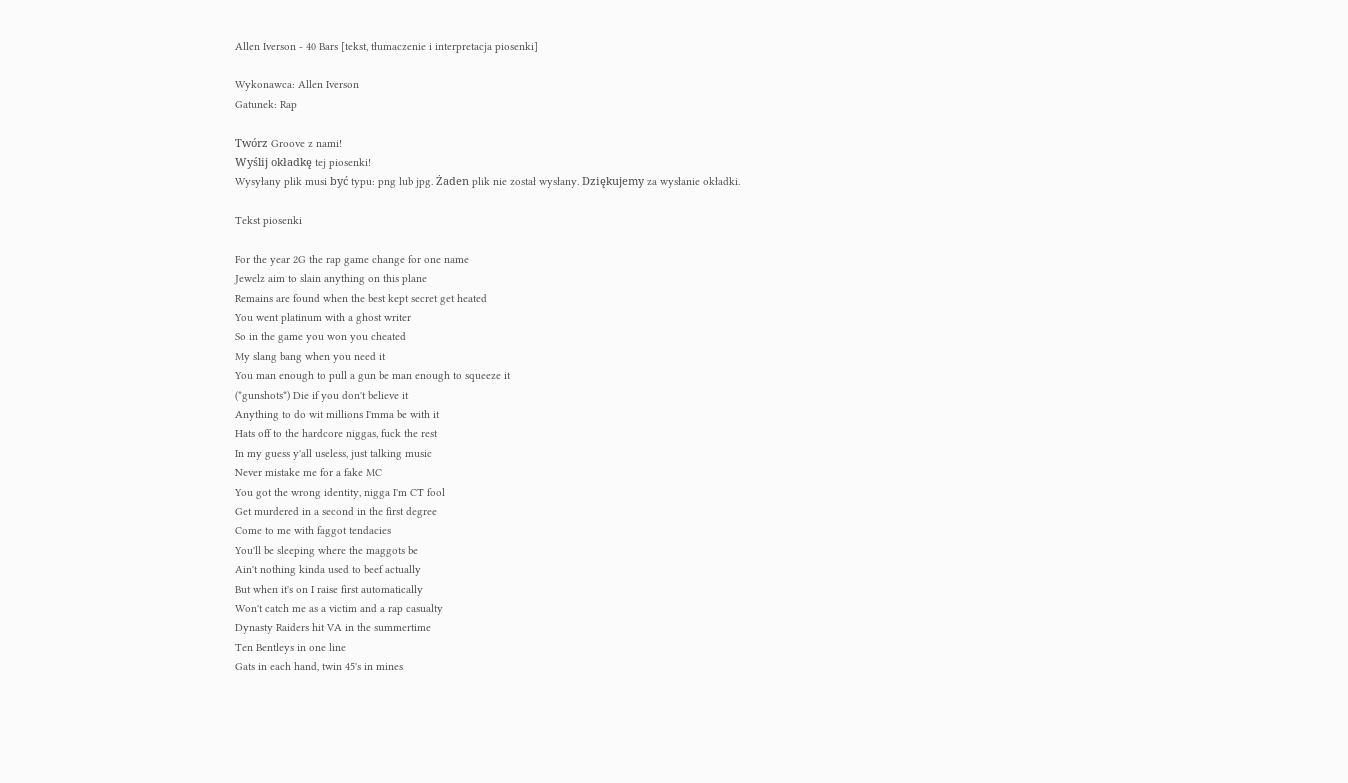Allen Iverson - 40 Bars [tekst, tłumaczenie i interpretacja piosenki]

Wykonawca: Allen Iverson
Gatunek: Rap

Twórz Groove z nami!
Wyślij okładkę tej piosenki!
Wysyłany plik musi być typu: png lub jpg. Żaden plik nie został wysłany. Dziękujemy za wysłanie okładki.

Tekst piosenki

For the year 2G the rap game change for one name
Jewelz aim to slain anything on this plane
Remains are found when the best kept secret get heated
You went platinum with a ghost writer
So in the game you won you cheated
My slang bang when you need it
You man enough to pull a gun be man enough to squeeze it
(*gunshots*) Die if you don't believe it
Anything to do wit millions I'mma be with it
Hats off to the hardcore niggas, fuck the rest
In my guess y'all useless, just talking music
Never mistake me for a fake MC
You got the wrong identity, nigga I'm CT fool
Get murdered in a second in the first degree
Come to me with faggot tendacies
You'll be sleeping where the maggots be
Ain't nothing kinda used to beef actually
But when it's on I raise first automatically
Won't catch me as a victim and a rap casualty
Dynasty Raiders hit VA in the summertime
Ten Bentleys in one line
Gats in each hand, twin 45's in mines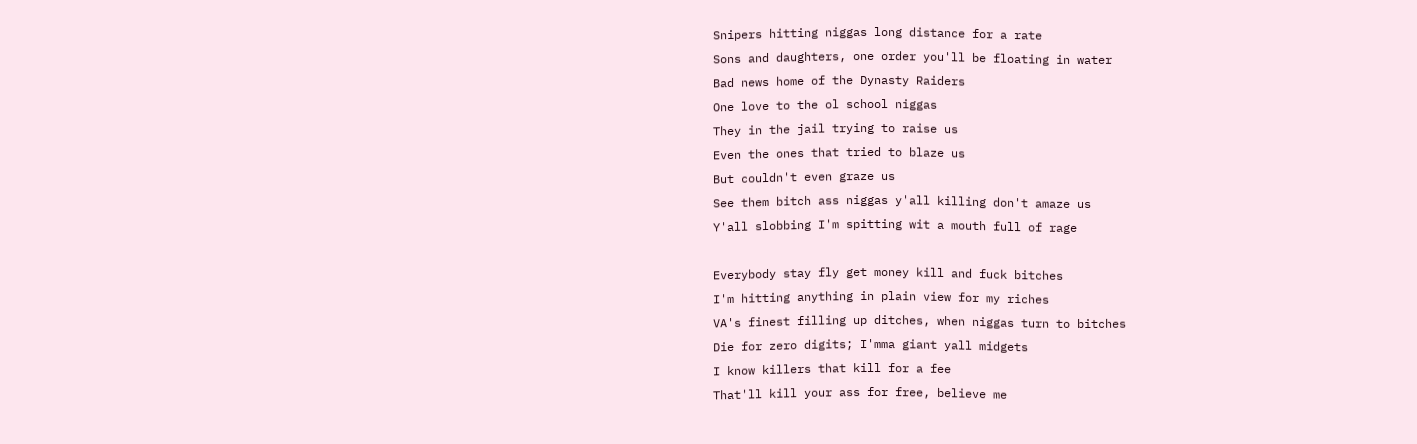Snipers hitting niggas long distance for a rate
Sons and daughters, one order you'll be floating in water
Bad news home of the Dynasty Raiders
One love to the ol school niggas
They in the jail trying to raise us
Even the ones that tried to blaze us
But couldn't even graze us
See them bitch ass niggas y'all killing don't amaze us
Y'all slobbing I'm spitting wit a mouth full of rage

Everybody stay fly get money kill and fuck bitches
I'm hitting anything in plain view for my riches
VA's finest filling up ditches, when niggas turn to bitches
Die for zero digits; I'mma giant yall midgets
I know killers that kill for a fee
That'll kill your ass for free, believe me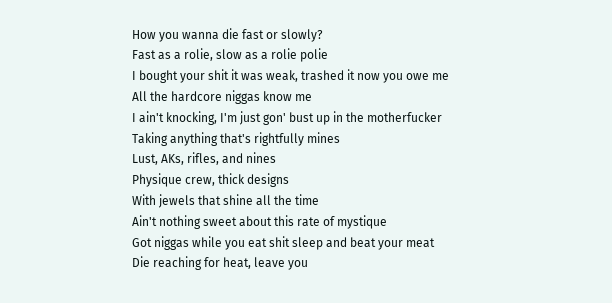How you wanna die fast or slowly?
Fast as a rolie, slow as a rolie polie
I bought your shit it was weak, trashed it now you owe me
All the hardcore niggas know me
I ain't knocking, I'm just gon' bust up in the motherfucker
Taking anything that's rightfully mines
Lust, AKs, rifles, and nines
Physique crew, thick designs
With jewels that shine all the time
Ain't nothing sweet about this rate of mystique
Got niggas while you eat shit sleep and beat your meat
Die reaching for heat, leave you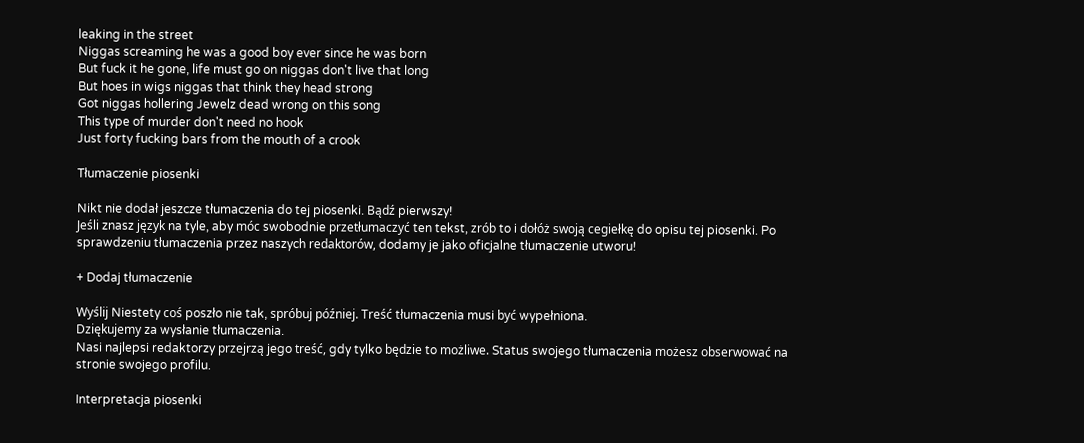leaking in the street
Niggas screaming he was a good boy ever since he was born
But fuck it he gone, life must go on niggas don't live that long
But hoes in wigs niggas that think they head strong
Got niggas hollering Jewelz dead wrong on this song
This type of murder don't need no hook
Just forty fucking bars from the mouth of a crook

Tłumaczenie piosenki

Nikt nie dodał jeszcze tłumaczenia do tej piosenki. Bądź pierwszy!
Jeśli znasz język na tyle, aby móc swobodnie przetłumaczyć ten tekst, zrób to i dołóż swoją cegiełkę do opisu tej piosenki. Po sprawdzeniu tłumaczenia przez naszych redaktorów, dodamy je jako oficjalne tłumaczenie utworu!

+ Dodaj tłumaczenie

Wyślij Niestety coś poszło nie tak, spróbuj później. Treść tłumaczenia musi być wypełniona.
Dziękujemy za wysłanie tłumaczenia.
Nasi najlepsi redaktorzy przejrzą jego treść, gdy tylko będzie to możliwe. Status swojego tłumaczenia możesz obserwować na stronie swojego profilu.

Interpretacja piosenki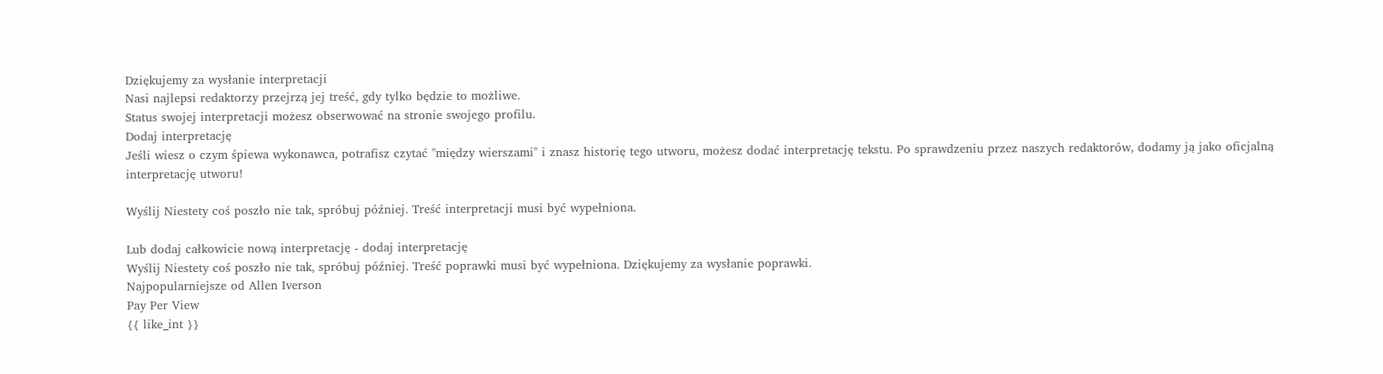Dziękujemy za wysłanie interpretacji
Nasi najlepsi redaktorzy przejrzą jej treść, gdy tylko będzie to możliwe.
Status swojej interpretacji możesz obserwować na stronie swojego profilu.
Dodaj interpretację
Jeśli wiesz o czym śpiewa wykonawca, potrafisz czytać "między wierszami" i znasz historię tego utworu, możesz dodać interpretację tekstu. Po sprawdzeniu przez naszych redaktorów, dodamy ją jako oficjalną interpretację utworu!

Wyślij Niestety coś poszło nie tak, spróbuj później. Treść interpretacji musi być wypełniona.

Lub dodaj całkowicie nową interpretację - dodaj interpretację
Wyślij Niestety coś poszło nie tak, spróbuj później. Treść poprawki musi być wypełniona. Dziękujemy za wysłanie poprawki.
Najpopularniejsze od Allen Iverson
Pay Per View
{{ like_int }}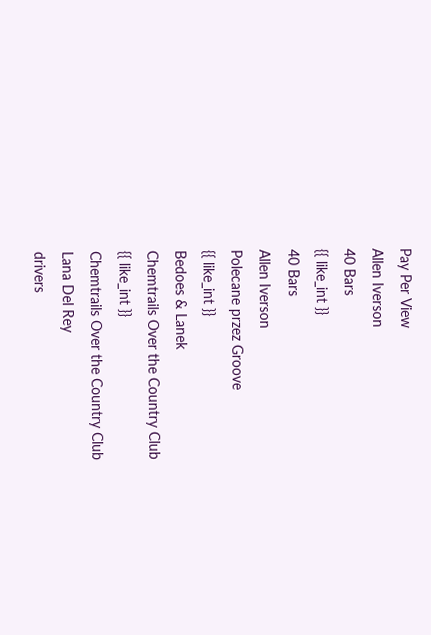Pay Per View
Allen Iverson
40 Bars
{{ like_int }}
40 Bars
Allen Iverson
Polecane przez Groove
{{ like_int }}
Bedoes & Lanek
Chemtrails Over the Country Club
{{ like_int }}
Chemtrails Over the Country Club
Lana Del Rey
drivers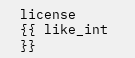license
{{ like_int }}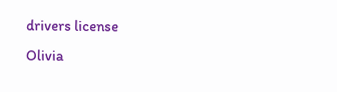drivers license
Olivia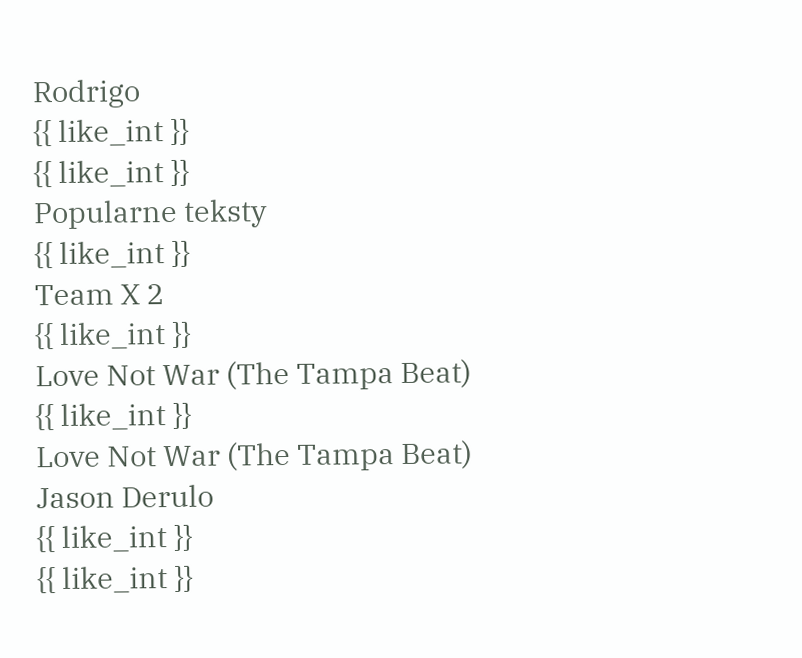Rodrigo
{{ like_int }}
{{ like_int }}
Popularne teksty
{{ like_int }}
Team X 2
{{ like_int }}
Love Not War (The Tampa Beat)
{{ like_int }}
Love Not War (The Tampa Beat)
Jason Derulo
{{ like_int }}
{{ like_int }}